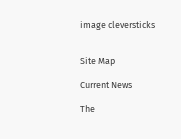image cleversticks


Site Map

Current News

The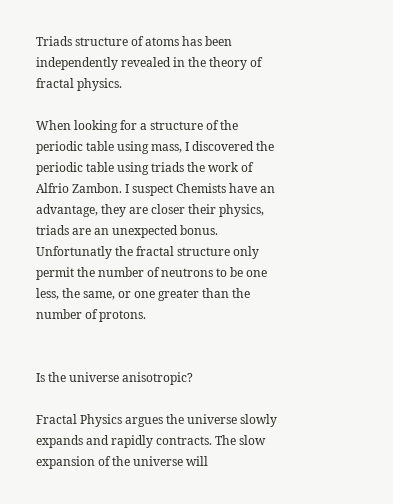Triads structure of atoms has been independently revealed in the theory of fractal physics.

When looking for a structure of the periodic table using mass, I discovered the periodic table using triads the work of Alfrio Zambon. I suspect Chemists have an advantage, they are closer their physics, triads are an unexpected bonus. Unfortunatly the fractal structure only permit the number of neutrons to be one less, the same, or one greater than the number of protons.


Is the universe anisotropic?

Fractal Physics argues the universe slowly expands and rapidly contracts. The slow expansion of the universe will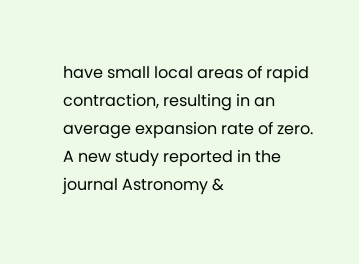have small local areas of rapid contraction, resulting in an average expansion rate of zero.
A new study reported in the journal Astronomy &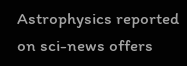Astrophysics reported on sci-news offers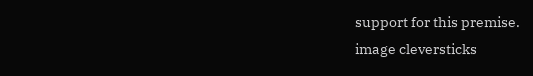support for this premise.
image cleversticks